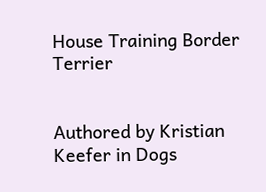House Training Border Terrier


Authored by Kristian Keefer in Dogs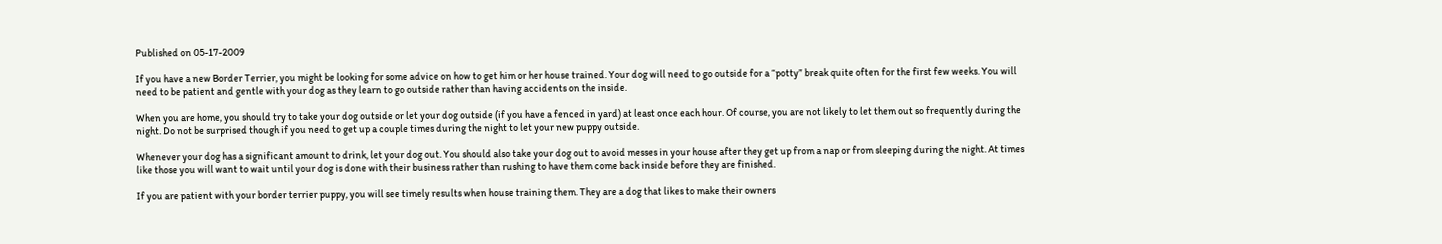Published on 05-17-2009

If you have a new Border Terrier, you might be looking for some advice on how to get him or her house trained. Your dog will need to go outside for a “potty” break quite often for the first few weeks. You will need to be patient and gentle with your dog as they learn to go outside rather than having accidents on the inside.

When you are home, you should try to take your dog outside or let your dog outside (if you have a fenced in yard) at least once each hour. Of course, you are not likely to let them out so frequently during the night. Do not be surprised though if you need to get up a couple times during the night to let your new puppy outside.

Whenever your dog has a significant amount to drink, let your dog out. You should also take your dog out to avoid messes in your house after they get up from a nap or from sleeping during the night. At times like those you will want to wait until your dog is done with their business rather than rushing to have them come back inside before they are finished.

If you are patient with your border terrier puppy, you will see timely results when house training them. They are a dog that likes to make their owners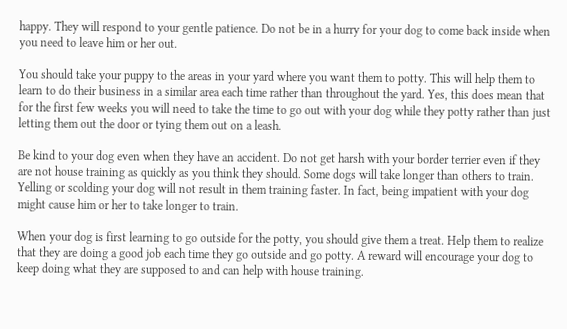happy. They will respond to your gentle patience. Do not be in a hurry for your dog to come back inside when you need to leave him or her out.

You should take your puppy to the areas in your yard where you want them to potty. This will help them to learn to do their business in a similar area each time rather than throughout the yard. Yes, this does mean that for the first few weeks you will need to take the time to go out with your dog while they potty rather than just letting them out the door or tying them out on a leash.

Be kind to your dog even when they have an accident. Do not get harsh with your border terrier even if they are not house training as quickly as you think they should. Some dogs will take longer than others to train. Yelling or scolding your dog will not result in them training faster. In fact, being impatient with your dog might cause him or her to take longer to train.

When your dog is first learning to go outside for the potty, you should give them a treat. Help them to realize that they are doing a good job each time they go outside and go potty. A reward will encourage your dog to keep doing what they are supposed to and can help with house training.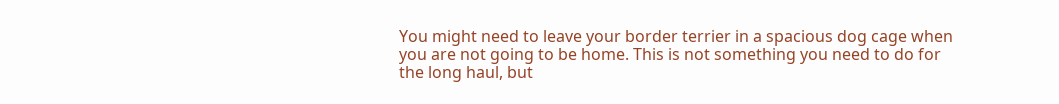You might need to leave your border terrier in a spacious dog cage when you are not going to be home. This is not something you need to do for the long haul, but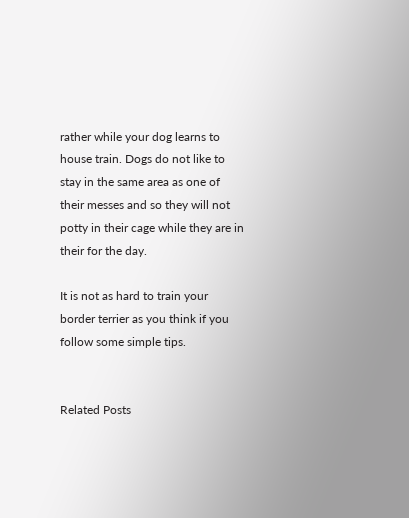rather while your dog learns to house train. Dogs do not like to stay in the same area as one of their messes and so they will not potty in their cage while they are in their for the day.

It is not as hard to train your border terrier as you think if you follow some simple tips.


Related Posts